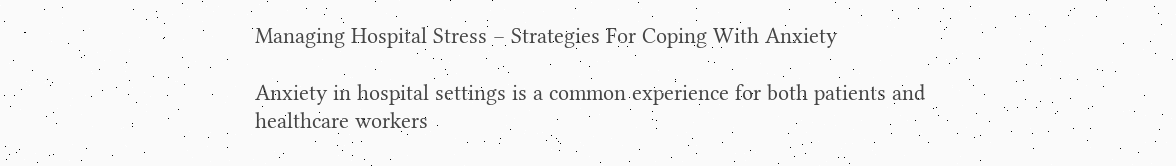Managing Hospital Stress – Strategies For Coping With Anxiety

Anxiety in hospital settings is a common experience for both patients and healthcare workers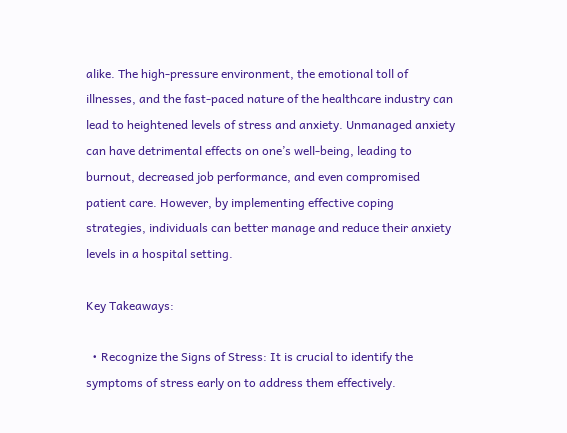alike. The high-pressure environment, the emotional toll of illnesses, and the fast-paced nature of the healthcare industry can lead to heightened levels of stress and anxiety. Unmanaged anxiety can have detrimental effects on one’s well-being, leading to burnout, decreased job performance, and even compromised patient care. However, by implementing effective coping strategies, individuals can better manage and reduce their anxiety levels in a hospital setting.

Key Takeaways:

  • Recognize the Signs of Stress: It is crucial to identify the symptoms of stress early on to address them effectively.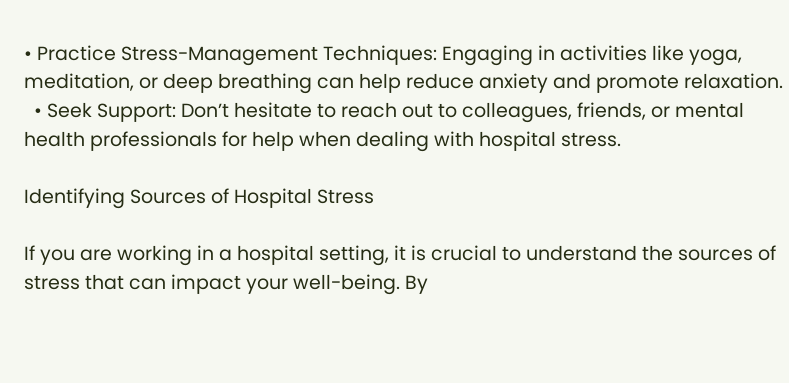• Practice Stress-Management Techniques: Engaging in activities like yoga, meditation, or deep breathing can help reduce anxiety and promote relaxation.
  • Seek Support: Don’t hesitate to reach out to colleagues, friends, or mental health professionals for help when dealing with hospital stress.

Identifying Sources of Hospital Stress

If you are working in a hospital setting, it is crucial to understand the sources of stress that can impact your well-being. By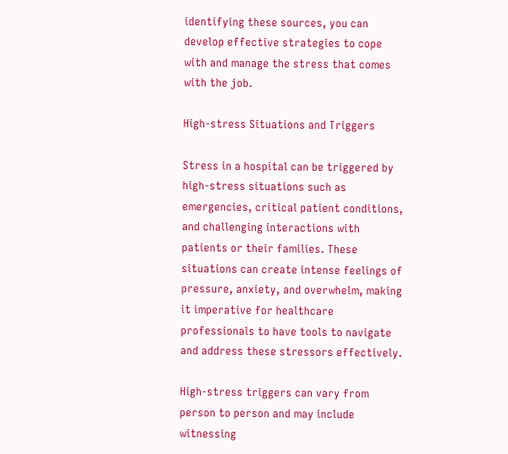identifying these sources, you can develop effective strategies to cope with and manage the stress that comes with the job.

High-stress Situations and Triggers

Stress in a hospital can be triggered by high-stress situations such as emergencies, critical patient conditions, and challenging interactions with patients or their families. These situations can create intense feelings of pressure, anxiety, and overwhelm, making it imperative for healthcare professionals to have tools to navigate and address these stressors effectively.

High-stress triggers can vary from person to person and may include witnessing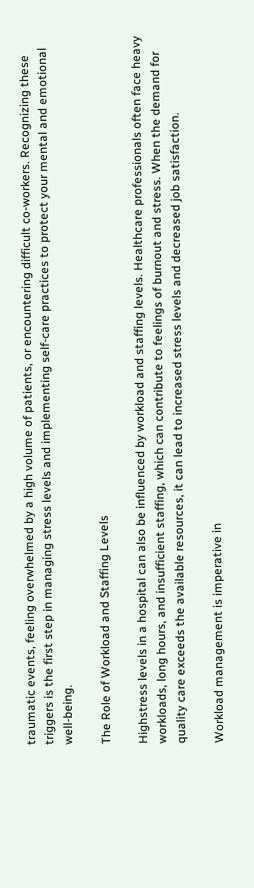traumatic events, feeling overwhelmed by a high volume of patients, or encountering difficult co-workers. Recognizing these triggers is the first step in managing stress levels and implementing self-care practices to protect your mental and emotional well-being.

The Role of Workload and Staffing Levels

Highstress levels in a hospital can also be influenced by workload and staffing levels. Healthcare professionals often face heavy workloads, long hours, and insufficient staffing, which can contribute to feelings of burnout and stress. When the demand for quality care exceeds the available resources, it can lead to increased stress levels and decreased job satisfaction.

Workload management is imperative in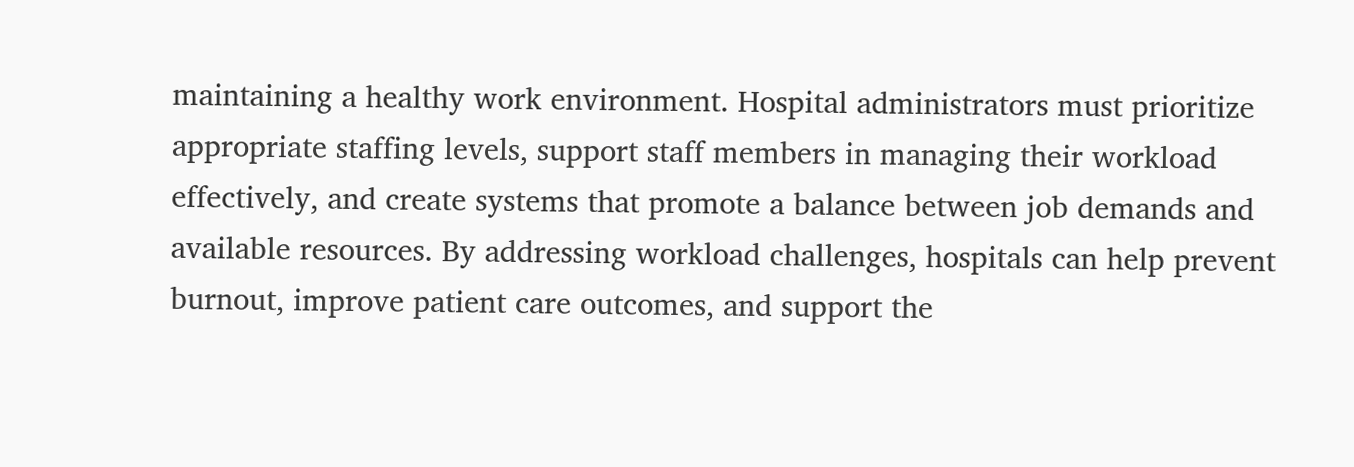maintaining a healthy work environment. Hospital administrators must prioritize appropriate staffing levels, support staff members in managing their workload effectively, and create systems that promote a balance between job demands and available resources. By addressing workload challenges, hospitals can help prevent burnout, improve patient care outcomes, and support the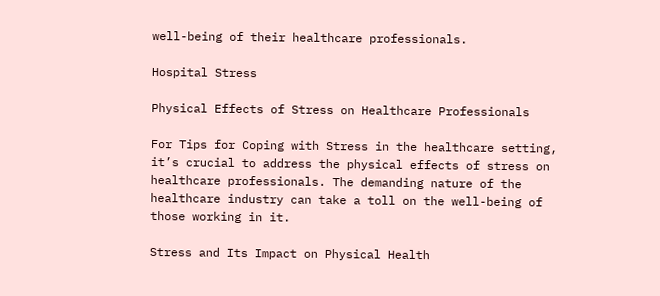well-being of their healthcare professionals.

Hospital Stress

Physical Effects of Stress on Healthcare Professionals

For Tips for Coping with Stress in the healthcare setting, it’s crucial to address the physical effects of stress on healthcare professionals. The demanding nature of the healthcare industry can take a toll on the well-being of those working in it.

Stress and Its Impact on Physical Health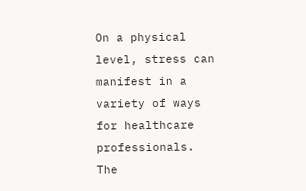On a physical level, stress can manifest in a variety of ways for healthcare professionals. The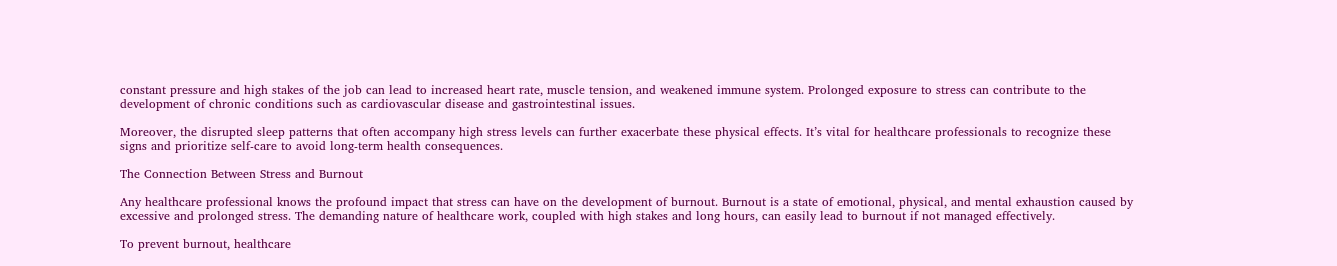constant pressure and high stakes of the job can lead to increased heart rate, muscle tension, and weakened immune system. Prolonged exposure to stress can contribute to the development of chronic conditions such as cardiovascular disease and gastrointestinal issues.

Moreover, the disrupted sleep patterns that often accompany high stress levels can further exacerbate these physical effects. It’s vital for healthcare professionals to recognize these signs and prioritize self-care to avoid long-term health consequences.

The Connection Between Stress and Burnout

Any healthcare professional knows the profound impact that stress can have on the development of burnout. Burnout is a state of emotional, physical, and mental exhaustion caused by excessive and prolonged stress. The demanding nature of healthcare work, coupled with high stakes and long hours, can easily lead to burnout if not managed effectively.

To prevent burnout, healthcare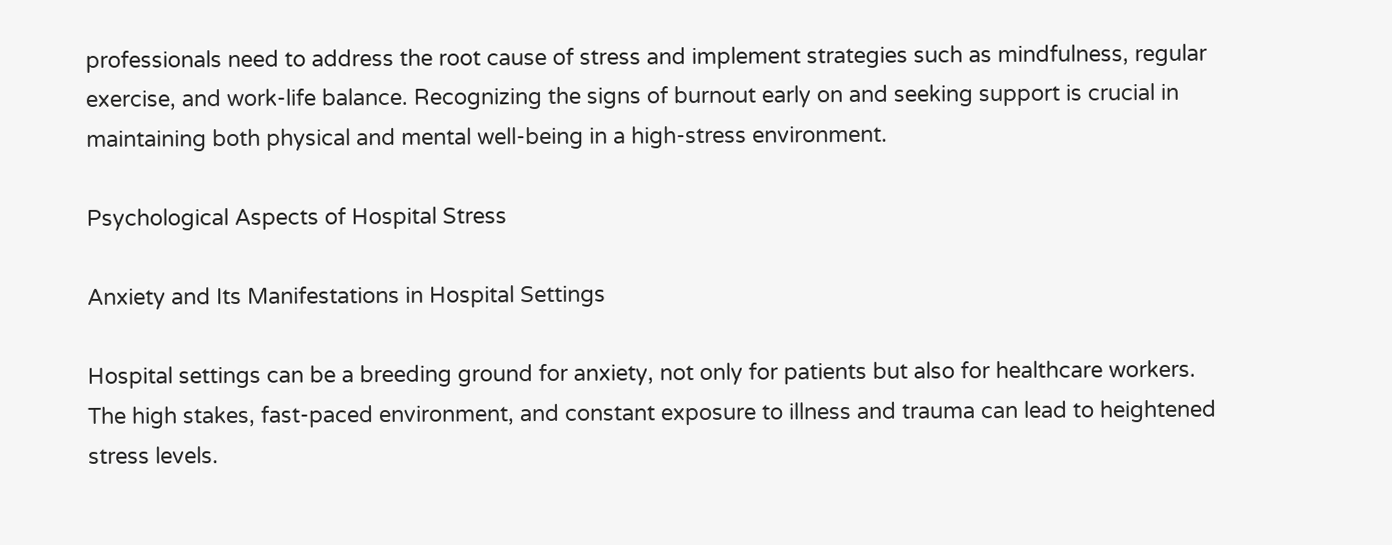professionals need to address the root cause of stress and implement strategies such as mindfulness, regular exercise, and work-life balance. Recognizing the signs of burnout early on and seeking support is crucial in maintaining both physical and mental well-being in a high-stress environment.

Psychological Aspects of Hospital Stress

Anxiety and Its Manifestations in Hospital Settings

Hospital settings can be a breeding ground for anxiety, not only for patients but also for healthcare workers. The high stakes, fast-paced environment, and constant exposure to illness and trauma can lead to heightened stress levels.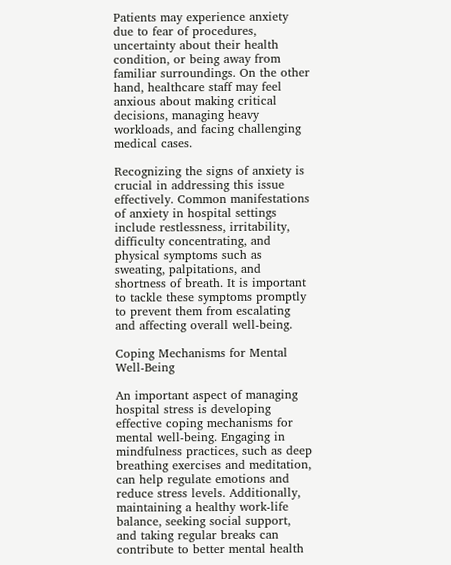Patients may experience anxiety due to fear of procedures, uncertainty about their health condition, or being away from familiar surroundings. On the other hand, healthcare staff may feel anxious about making critical decisions, managing heavy workloads, and facing challenging medical cases.

Recognizing the signs of anxiety is crucial in addressing this issue effectively. Common manifestations of anxiety in hospital settings include restlessness, irritability, difficulty concentrating, and physical symptoms such as sweating, palpitations, and shortness of breath. It is important to tackle these symptoms promptly to prevent them from escalating and affecting overall well-being.

Coping Mechanisms for Mental Well-Being

An important aspect of managing hospital stress is developing effective coping mechanisms for mental well-being. Engaging in mindfulness practices, such as deep breathing exercises and meditation, can help regulate emotions and reduce stress levels. Additionally, maintaining a healthy work-life balance, seeking social support, and taking regular breaks can contribute to better mental health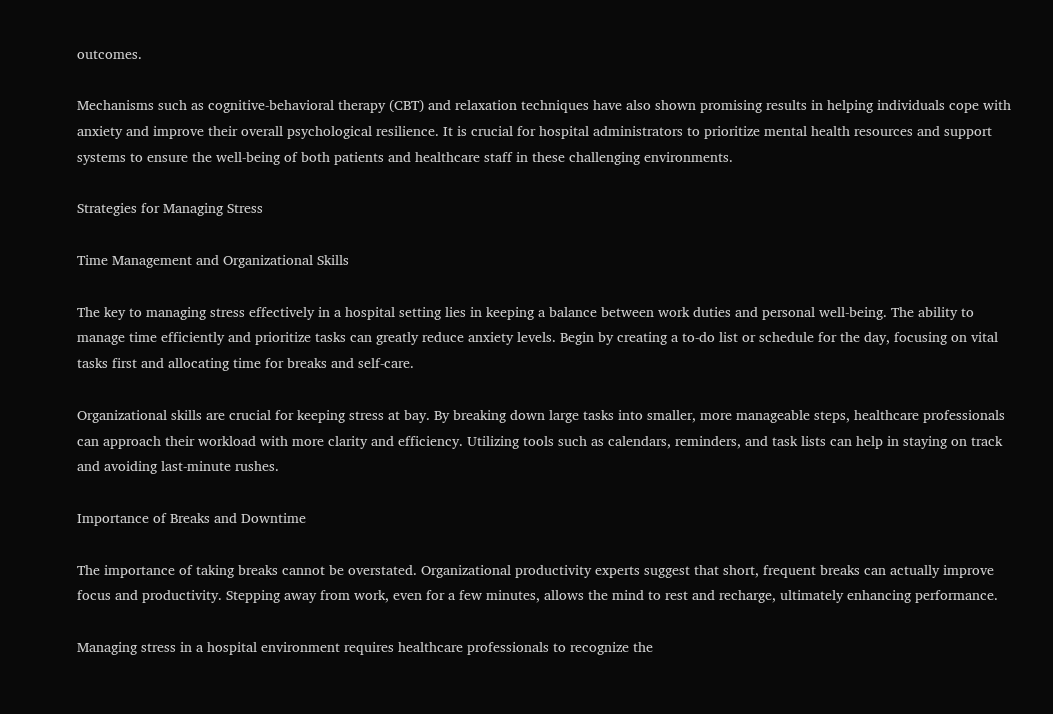outcomes.

Mechanisms such as cognitive-behavioral therapy (CBT) and relaxation techniques have also shown promising results in helping individuals cope with anxiety and improve their overall psychological resilience. It is crucial for hospital administrators to prioritize mental health resources and support systems to ensure the well-being of both patients and healthcare staff in these challenging environments.

Strategies for Managing Stress

Time Management and Organizational Skills

The key to managing stress effectively in a hospital setting lies in keeping a balance between work duties and personal well-being. The ability to manage time efficiently and prioritize tasks can greatly reduce anxiety levels. Begin by creating a to-do list or schedule for the day, focusing on vital tasks first and allocating time for breaks and self-care.

Organizational skills are crucial for keeping stress at bay. By breaking down large tasks into smaller, more manageable steps, healthcare professionals can approach their workload with more clarity and efficiency. Utilizing tools such as calendars, reminders, and task lists can help in staying on track and avoiding last-minute rushes.

Importance of Breaks and Downtime

The importance of taking breaks cannot be overstated. Organizational productivity experts suggest that short, frequent breaks can actually improve focus and productivity. Stepping away from work, even for a few minutes, allows the mind to rest and recharge, ultimately enhancing performance.

Managing stress in a hospital environment requires healthcare professionals to recognize the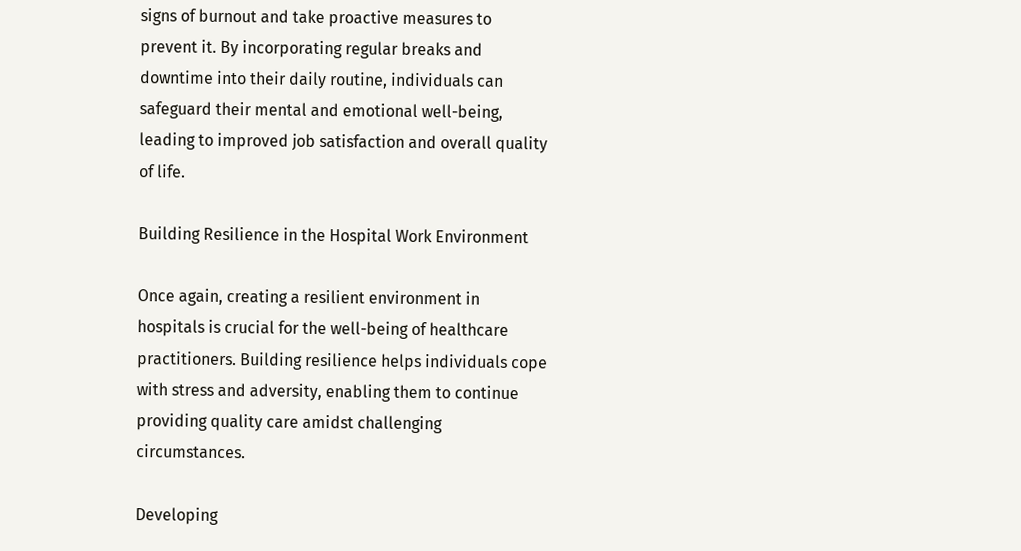signs of burnout and take proactive measures to prevent it. By incorporating regular breaks and downtime into their daily routine, individuals can safeguard their mental and emotional well-being, leading to improved job satisfaction and overall quality of life.

Building Resilience in the Hospital Work Environment

Once again, creating a resilient environment in hospitals is crucial for the well-being of healthcare practitioners. Building resilience helps individuals cope with stress and adversity, enabling them to continue providing quality care amidst challenging circumstances.

Developing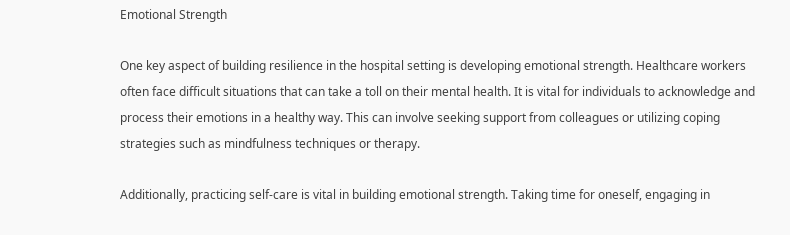Emotional Strength

One key aspect of building resilience in the hospital setting is developing emotional strength. Healthcare workers often face difficult situations that can take a toll on their mental health. It is vital for individuals to acknowledge and process their emotions in a healthy way. This can involve seeking support from colleagues or utilizing coping strategies such as mindfulness techniques or therapy.

Additionally, practicing self-care is vital in building emotional strength. Taking time for oneself, engaging in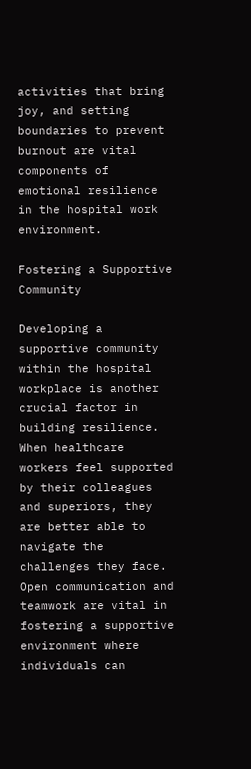activities that bring joy, and setting boundaries to prevent burnout are vital components of emotional resilience in the hospital work environment.

Fostering a Supportive Community

Developing a supportive community within the hospital workplace is another crucial factor in building resilience. When healthcare workers feel supported by their colleagues and superiors, they are better able to navigate the challenges they face. Open communication and teamwork are vital in fostering a supportive environment where individuals can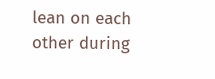lean on each other during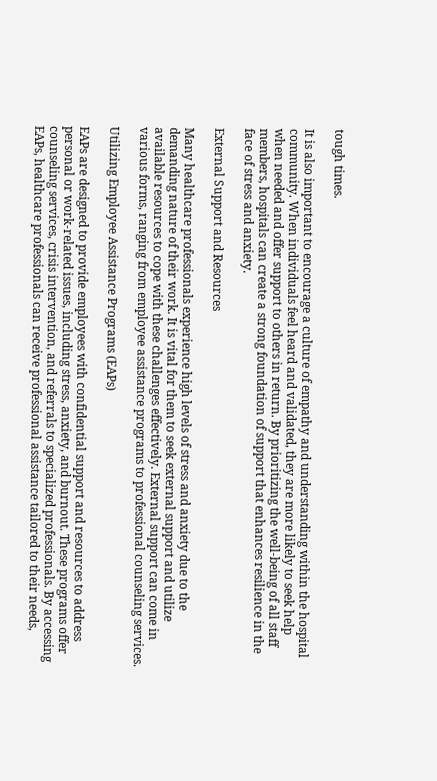tough times.

It is also important to encourage a culture of empathy and understanding within the hospital community. When individuals feel heard and validated, they are more likely to seek help when needed and offer support to others in return. By prioritizing the well-being of all staff members, hospitals can create a strong foundation of support that enhances resilience in the face of stress and anxiety.

External Support and Resources

Many healthcare professionals experience high levels of stress and anxiety due to the demanding nature of their work. It is vital for them to seek external support and utilize available resources to cope with these challenges effectively. External support can come in various forms, ranging from employee assistance programs to professional counseling services.

Utilizing Employee Assistance Programs (EAPs)

EAPs are designed to provide employees with confidential support and resources to address personal or work-related issues, including stress, anxiety, and burnout. These programs offer counseling services, crisis intervention, and referrals to specialized professionals. By accessing EAPs, healthcare professionals can receive professional assistance tailored to their needs,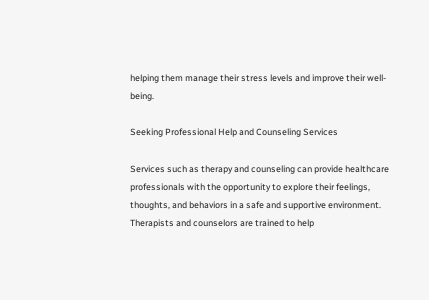helping them manage their stress levels and improve their well-being.

Seeking Professional Help and Counseling Services

Services such as therapy and counseling can provide healthcare professionals with the opportunity to explore their feelings, thoughts, and behaviors in a safe and supportive environment. Therapists and counselors are trained to help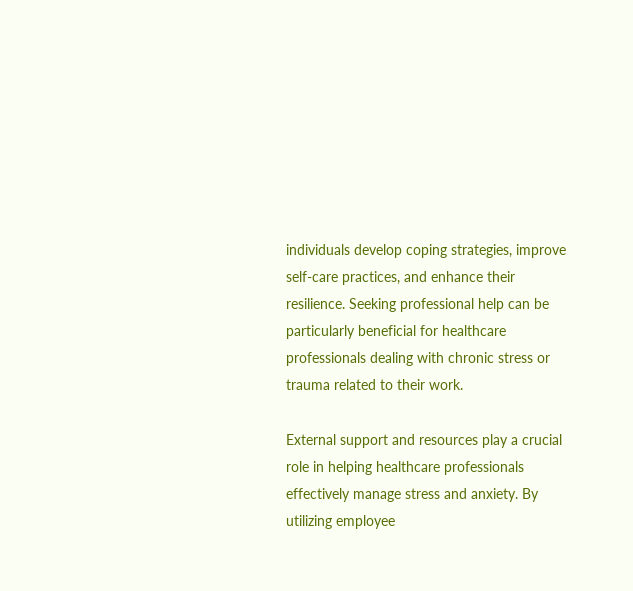individuals develop coping strategies, improve self-care practices, and enhance their resilience. Seeking professional help can be particularly beneficial for healthcare professionals dealing with chronic stress or trauma related to their work.

External support and resources play a crucial role in helping healthcare professionals effectively manage stress and anxiety. By utilizing employee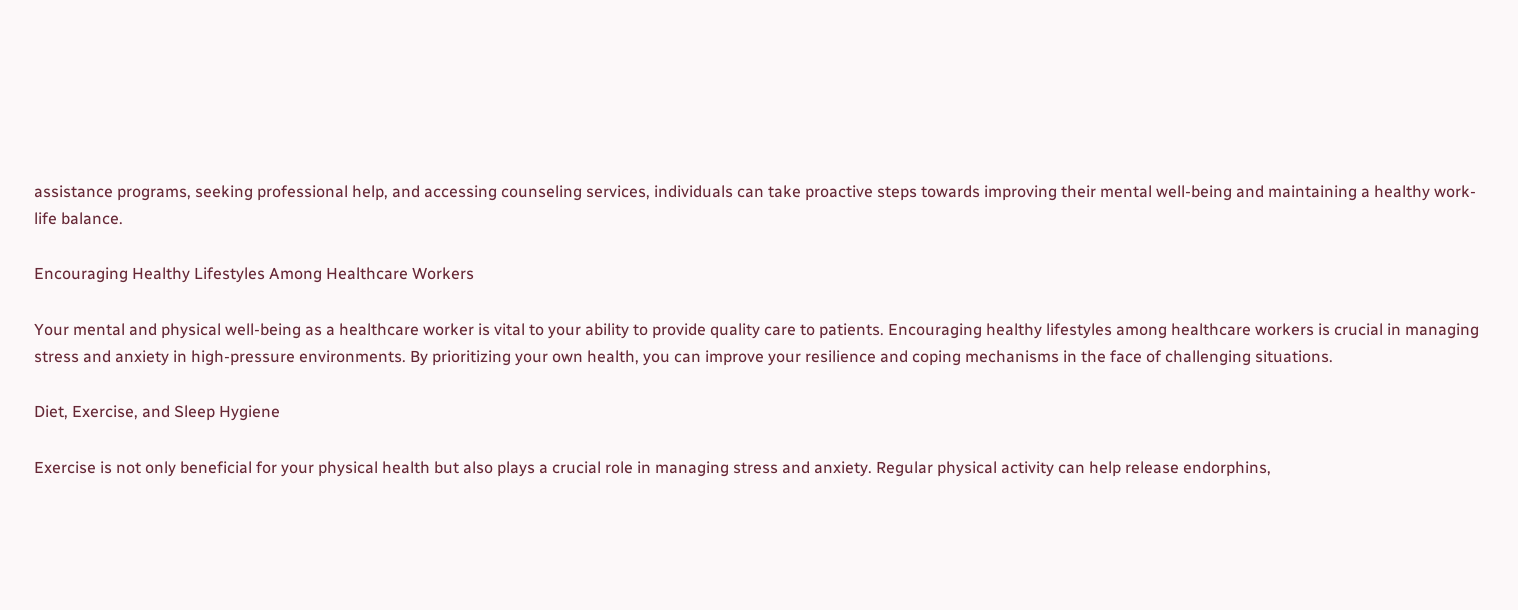assistance programs, seeking professional help, and accessing counseling services, individuals can take proactive steps towards improving their mental well-being and maintaining a healthy work-life balance.

Encouraging Healthy Lifestyles Among Healthcare Workers

Your mental and physical well-being as a healthcare worker is vital to your ability to provide quality care to patients. Encouraging healthy lifestyles among healthcare workers is crucial in managing stress and anxiety in high-pressure environments. By prioritizing your own health, you can improve your resilience and coping mechanisms in the face of challenging situations.

Diet, Exercise, and Sleep Hygiene

Exercise is not only beneficial for your physical health but also plays a crucial role in managing stress and anxiety. Regular physical activity can help release endorphins,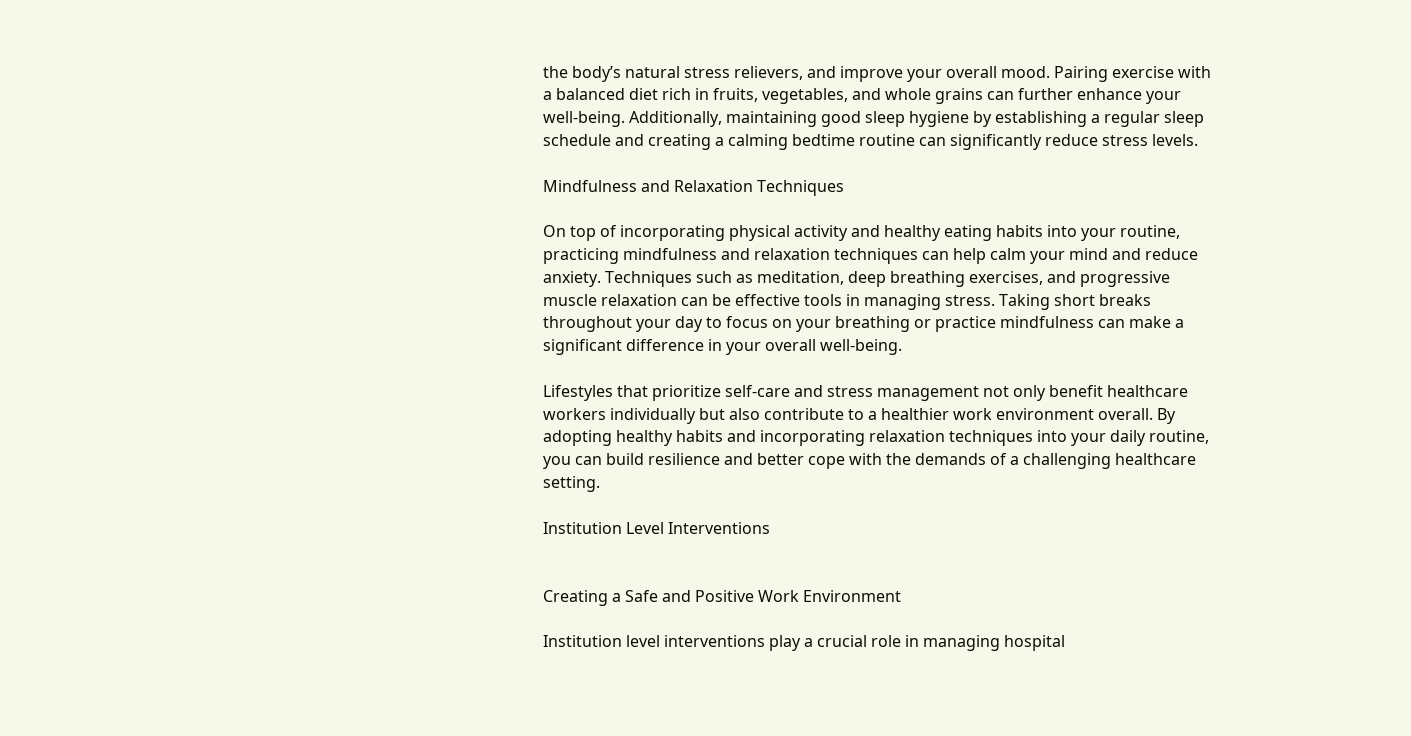the body’s natural stress relievers, and improve your overall mood. Pairing exercise with a balanced diet rich in fruits, vegetables, and whole grains can further enhance your well-being. Additionally, maintaining good sleep hygiene by establishing a regular sleep schedule and creating a calming bedtime routine can significantly reduce stress levels.

Mindfulness and Relaxation Techniques

On top of incorporating physical activity and healthy eating habits into your routine, practicing mindfulness and relaxation techniques can help calm your mind and reduce anxiety. Techniques such as meditation, deep breathing exercises, and progressive muscle relaxation can be effective tools in managing stress. Taking short breaks throughout your day to focus on your breathing or practice mindfulness can make a significant difference in your overall well-being.

Lifestyles that prioritize self-care and stress management not only benefit healthcare workers individually but also contribute to a healthier work environment overall. By adopting healthy habits and incorporating relaxation techniques into your daily routine, you can build resilience and better cope with the demands of a challenging healthcare setting.

Institution Level Interventions


Creating a Safe and Positive Work Environment

Institution level interventions play a crucial role in managing hospital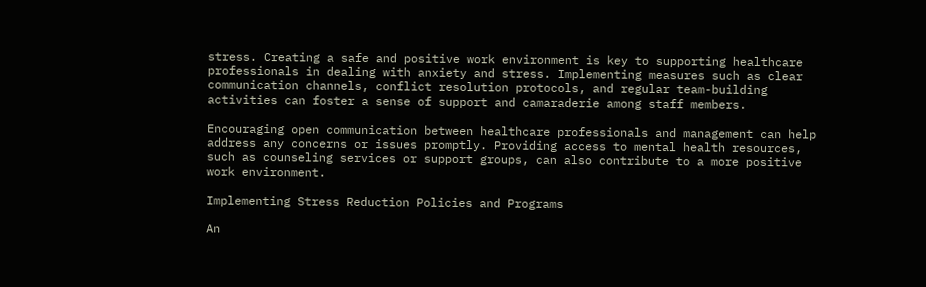stress. Creating a safe and positive work environment is key to supporting healthcare professionals in dealing with anxiety and stress. Implementing measures such as clear communication channels, conflict resolution protocols, and regular team-building activities can foster a sense of support and camaraderie among staff members.

Encouraging open communication between healthcare professionals and management can help address any concerns or issues promptly. Providing access to mental health resources, such as counseling services or support groups, can also contribute to a more positive work environment.

Implementing Stress Reduction Policies and Programs

An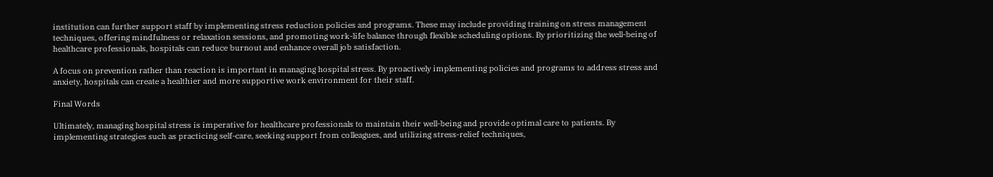institution can further support staff by implementing stress reduction policies and programs. These may include providing training on stress management techniques, offering mindfulness or relaxation sessions, and promoting work-life balance through flexible scheduling options. By prioritizing the well-being of healthcare professionals, hospitals can reduce burnout and enhance overall job satisfaction.

A focus on prevention rather than reaction is important in managing hospital stress. By proactively implementing policies and programs to address stress and anxiety, hospitals can create a healthier and more supportive work environment for their staff.

Final Words

Ultimately, managing hospital stress is imperative for healthcare professionals to maintain their well-being and provide optimal care to patients. By implementing strategies such as practicing self-care, seeking support from colleagues, and utilizing stress-relief techniques,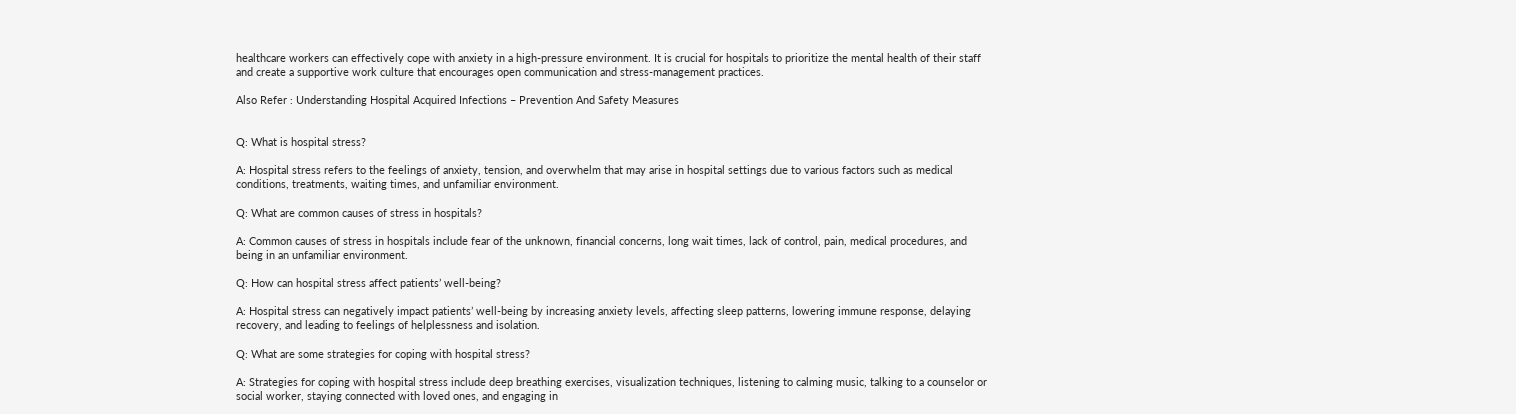healthcare workers can effectively cope with anxiety in a high-pressure environment. It is crucial for hospitals to prioritize the mental health of their staff and create a supportive work culture that encourages open communication and stress-management practices.

Also Refer : Understanding Hospital Acquired Infections – Prevention And Safety Measures


Q: What is hospital stress?

A: Hospital stress refers to the feelings of anxiety, tension, and overwhelm that may arise in hospital settings due to various factors such as medical conditions, treatments, waiting times, and unfamiliar environment.

Q: What are common causes of stress in hospitals?

A: Common causes of stress in hospitals include fear of the unknown, financial concerns, long wait times, lack of control, pain, medical procedures, and being in an unfamiliar environment.

Q: How can hospital stress affect patients’ well-being?

A: Hospital stress can negatively impact patients’ well-being by increasing anxiety levels, affecting sleep patterns, lowering immune response, delaying recovery, and leading to feelings of helplessness and isolation.

Q: What are some strategies for coping with hospital stress?

A: Strategies for coping with hospital stress include deep breathing exercises, visualization techniques, listening to calming music, talking to a counselor or social worker, staying connected with loved ones, and engaging in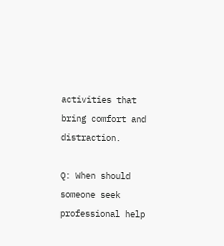activities that bring comfort and distraction.

Q: When should someone seek professional help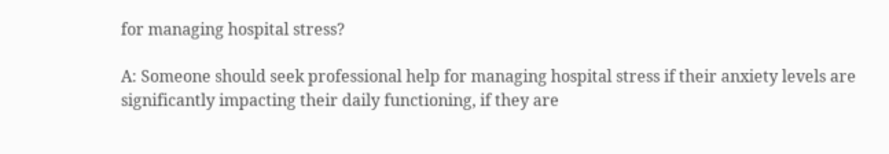for managing hospital stress?

A: Someone should seek professional help for managing hospital stress if their anxiety levels are significantly impacting their daily functioning, if they are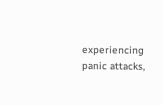experiencing panic attacks,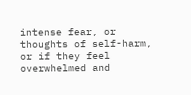intense fear, or thoughts of self-harm, or if they feel overwhelmed and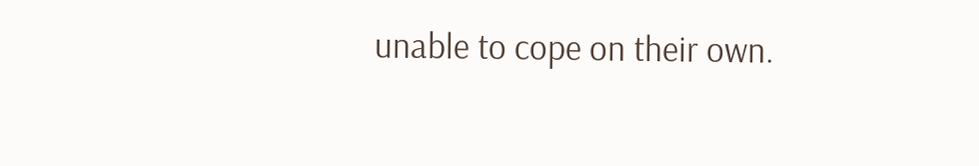unable to cope on their own.